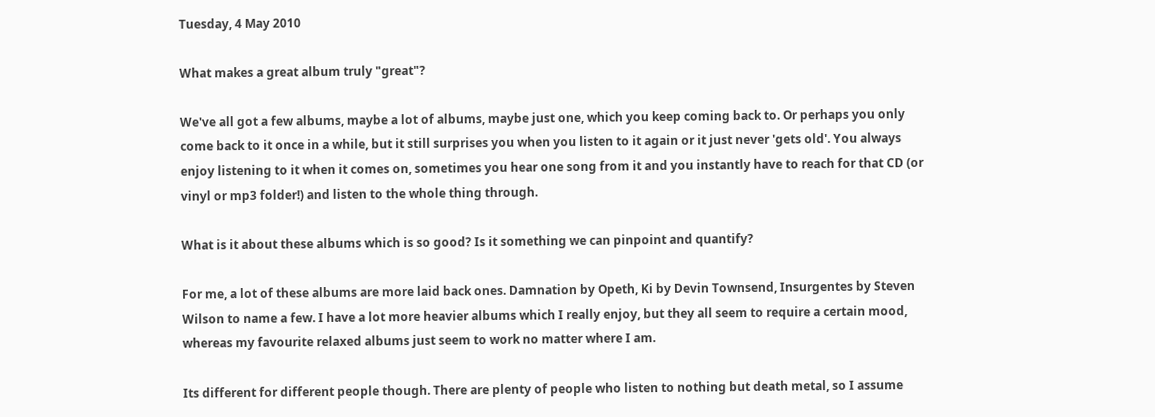Tuesday, 4 May 2010

What makes a great album truly "great"?

We've all got a few albums, maybe a lot of albums, maybe just one, which you keep coming back to. Or perhaps you only come back to it once in a while, but it still surprises you when you listen to it again or it just never 'gets old'. You always enjoy listening to it when it comes on, sometimes you hear one song from it and you instantly have to reach for that CD (or vinyl or mp3 folder!) and listen to the whole thing through.

What is it about these albums which is so good? Is it something we can pinpoint and quantify?

For me, a lot of these albums are more laid back ones. Damnation by Opeth, Ki by Devin Townsend, Insurgentes by Steven Wilson to name a few. I have a lot more heavier albums which I really enjoy, but they all seem to require a certain mood, whereas my favourite relaxed albums just seem to work no matter where I am.

Its different for different people though. There are plenty of people who listen to nothing but death metal, so I assume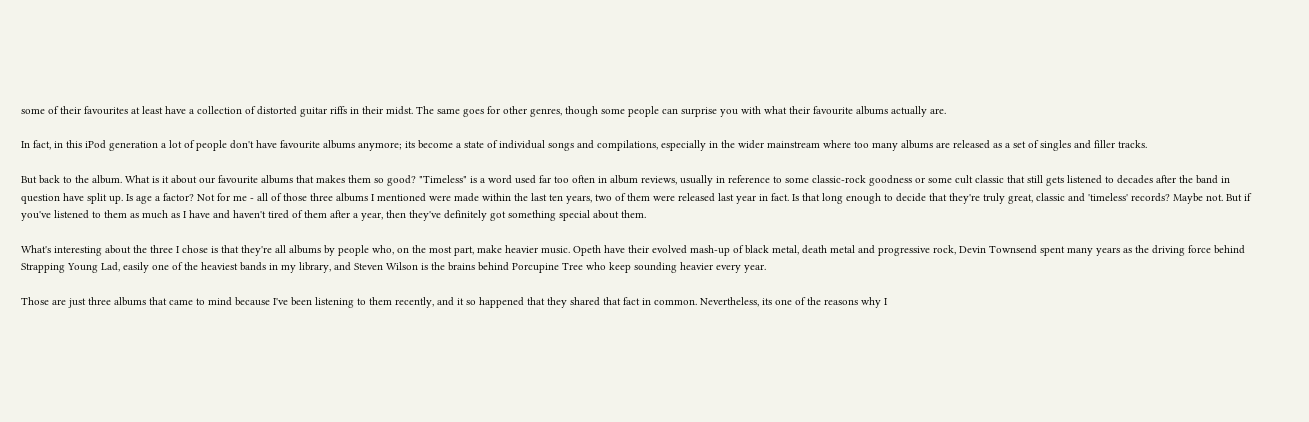some of their favourites at least have a collection of distorted guitar riffs in their midst. The same goes for other genres, though some people can surprise you with what their favourite albums actually are.

In fact, in this iPod generation a lot of people don't have favourite albums anymore; its become a state of individual songs and compilations, especially in the wider mainstream where too many albums are released as a set of singles and filler tracks.

But back to the album. What is it about our favourite albums that makes them so good? "Timeless" is a word used far too often in album reviews, usually in reference to some classic-rock goodness or some cult classic that still gets listened to decades after the band in question have split up. Is age a factor? Not for me - all of those three albums I mentioned were made within the last ten years, two of them were released last year in fact. Is that long enough to decide that they're truly great, classic and 'timeless' records? Maybe not. But if you've listened to them as much as I have and haven't tired of them after a year, then they've definitely got something special about them.

What's interesting about the three I chose is that they're all albums by people who, on the most part, make heavier music. Opeth have their evolved mash-up of black metal, death metal and progressive rock, Devin Townsend spent many years as the driving force behind Strapping Young Lad, easily one of the heaviest bands in my library, and Steven Wilson is the brains behind Porcupine Tree who keep sounding heavier every year.

Those are just three albums that came to mind because I've been listening to them recently, and it so happened that they shared that fact in common. Nevertheless, its one of the reasons why I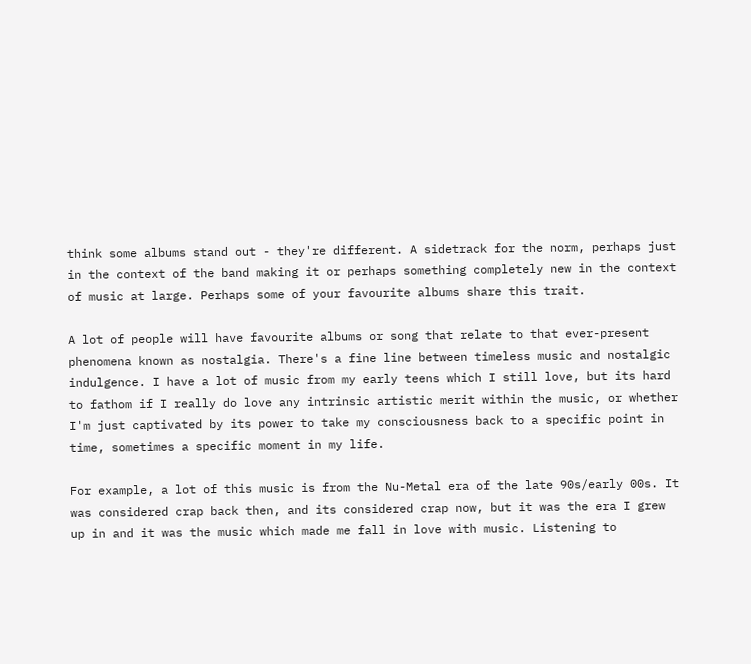think some albums stand out - they're different. A sidetrack for the norm, perhaps just in the context of the band making it or perhaps something completely new in the context of music at large. Perhaps some of your favourite albums share this trait.

A lot of people will have favourite albums or song that relate to that ever-present phenomena known as nostalgia. There's a fine line between timeless music and nostalgic indulgence. I have a lot of music from my early teens which I still love, but its hard to fathom if I really do love any intrinsic artistic merit within the music, or whether I'm just captivated by its power to take my consciousness back to a specific point in time, sometimes a specific moment in my life.

For example, a lot of this music is from the Nu-Metal era of the late 90s/early 00s. It was considered crap back then, and its considered crap now, but it was the era I grew up in and it was the music which made me fall in love with music. Listening to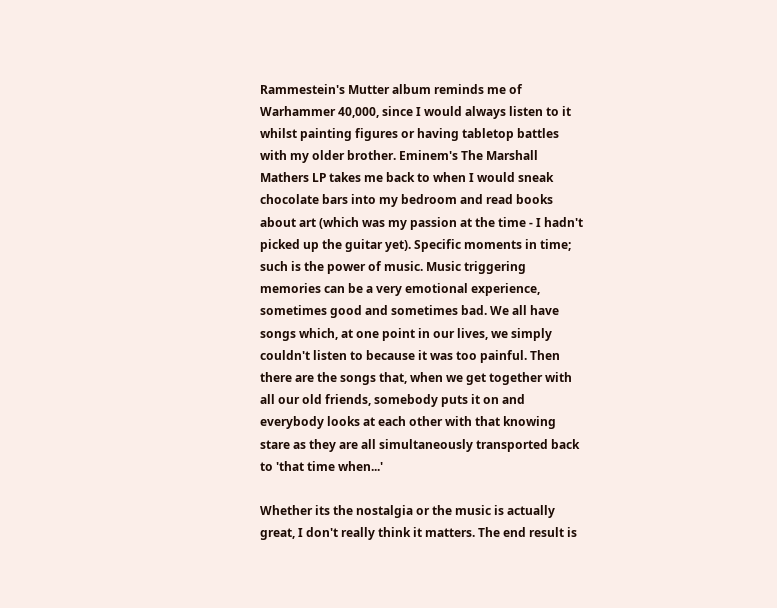Rammestein's Mutter album reminds me of Warhammer 40,000, since I would always listen to it whilst painting figures or having tabletop battles with my older brother. Eminem's The Marshall Mathers LP takes me back to when I would sneak chocolate bars into my bedroom and read books about art (which was my passion at the time - I hadn't picked up the guitar yet). Specific moments in time; such is the power of music. Music triggering memories can be a very emotional experience, sometimes good and sometimes bad. We all have songs which, at one point in our lives, we simply couldn't listen to because it was too painful. Then there are the songs that, when we get together with all our old friends, somebody puts it on and everybody looks at each other with that knowing stare as they are all simultaneously transported back to 'that time when...'

Whether its the nostalgia or the music is actually great, I don't really think it matters. The end result is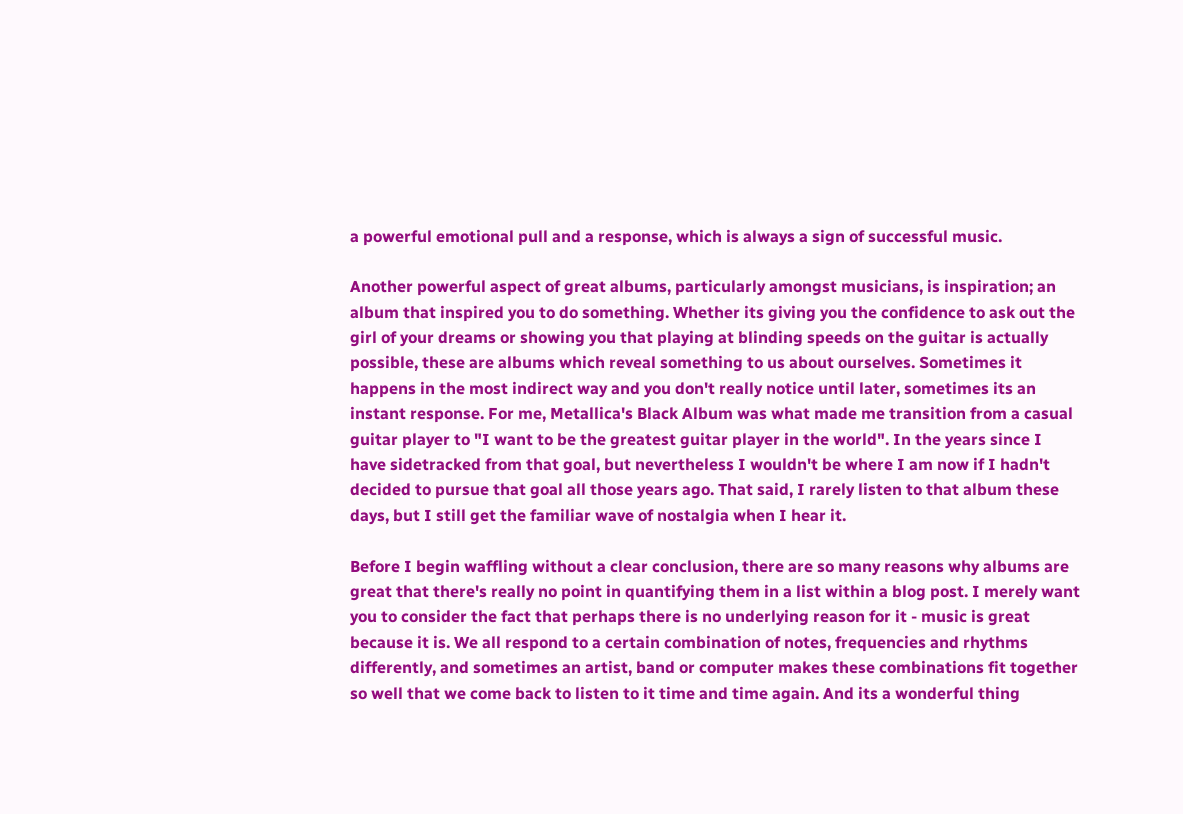a powerful emotional pull and a response, which is always a sign of successful music.

Another powerful aspect of great albums, particularly amongst musicians, is inspiration; an album that inspired you to do something. Whether its giving you the confidence to ask out the girl of your dreams or showing you that playing at blinding speeds on the guitar is actually possible, these are albums which reveal something to us about ourselves. Sometimes it happens in the most indirect way and you don't really notice until later, sometimes its an instant response. For me, Metallica's Black Album was what made me transition from a casual guitar player to "I want to be the greatest guitar player in the world". In the years since I have sidetracked from that goal, but nevertheless I wouldn't be where I am now if I hadn't decided to pursue that goal all those years ago. That said, I rarely listen to that album these days, but I still get the familiar wave of nostalgia when I hear it.

Before I begin waffling without a clear conclusion, there are so many reasons why albums are great that there's really no point in quantifying them in a list within a blog post. I merely want you to consider the fact that perhaps there is no underlying reason for it - music is great because it is. We all respond to a certain combination of notes, frequencies and rhythms differently, and sometimes an artist, band or computer makes these combinations fit together so well that we come back to listen to it time and time again. And its a wonderful thing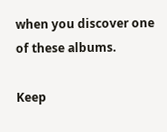when you discover one of these albums.

Keep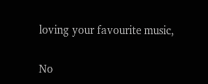loving your favourite music,

No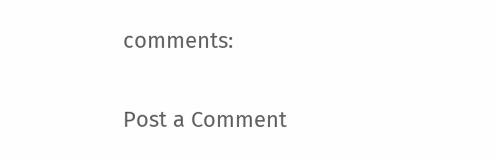comments:

Post a Comment